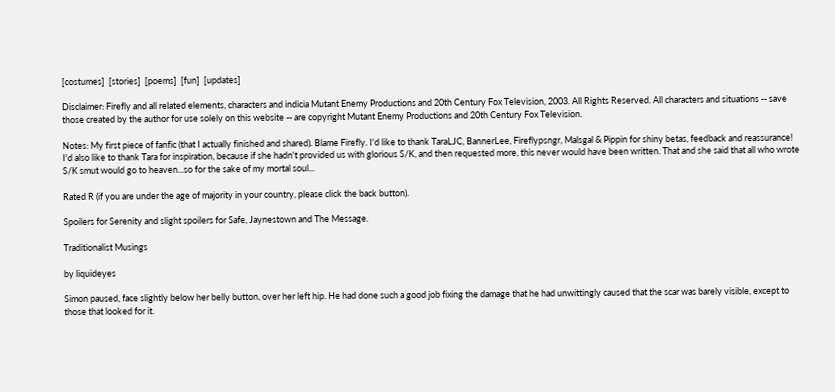[costumes]  [stories]  [poems]  [fun]  [updates]

Disclaimer: Firefly and all related elements, characters and indicia Mutant Enemy Productions and 20th Century Fox Television, 2003. All Rights Reserved. All characters and situations -- save those created by the author for use solely on this website -- are copyright Mutant Enemy Productions and 20th Century Fox Television.

Notes: My first piece of fanfic (that I actually finished and shared). Blame Firefly. I'd like to thank TaraLJC, BannerLee, Fireflypsngr, Malsgal & Pippin for shiny betas, feedback and reassurance! I'd also like to thank Tara for inspiration, because if she hadn't provided us with glorious S/K, and then requested more, this never would have been written. That and she said that all who wrote S/K smut would go to heaven...so for the sake of my mortal soul...

Rated R (if you are under the age of majority in your country, please click the back button).

Spoilers for Serenity and slight spoilers for Safe, Jaynestown and The Message.

Traditionalist Musings

by liquideyes

Simon paused, face slightly below her belly button, over her left hip. He had done such a good job fixing the damage that he had unwittingly caused that the scar was barely visible, except to those that looked for it.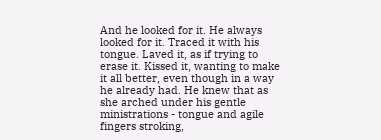And he looked for it. He always looked for it. Traced it with his tongue. Laved it, as if trying to erase it. Kissed it, wanting to make it all better, even though in a way he already had. He knew that as she arched under his gentle ministrations - tongue and agile fingers stroking,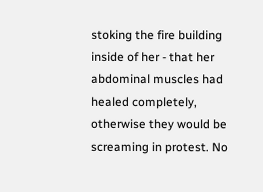stoking the fire building inside of her - that her abdominal muscles had healed completely, otherwise they would be screaming in protest. No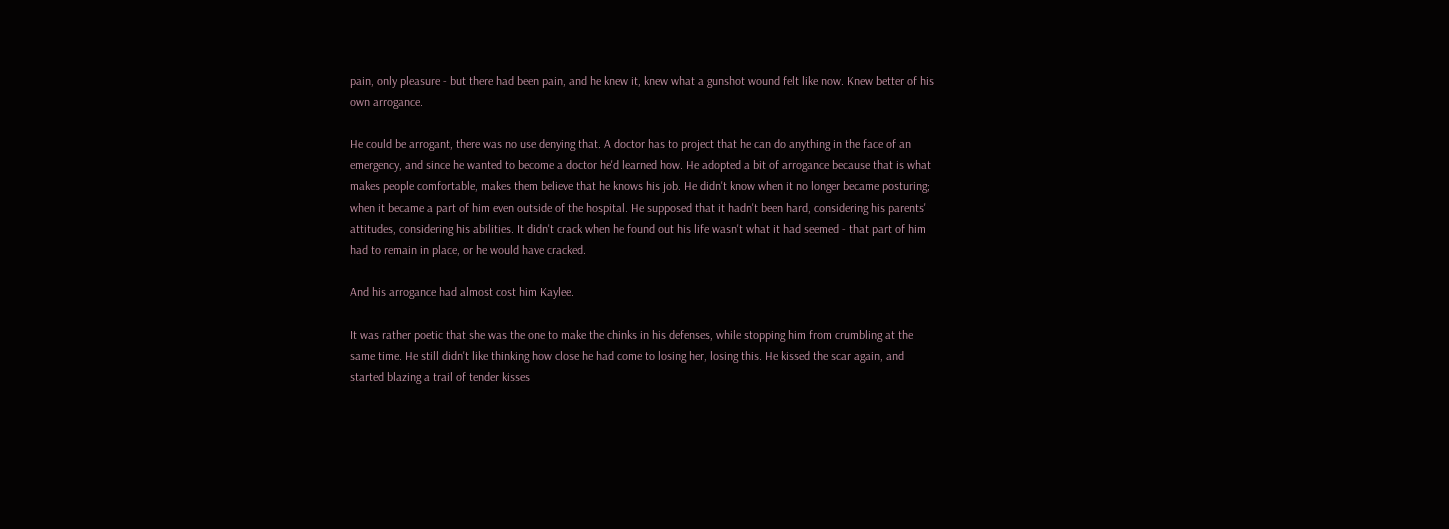pain, only pleasure - but there had been pain, and he knew it, knew what a gunshot wound felt like now. Knew better of his own arrogance.

He could be arrogant, there was no use denying that. A doctor has to project that he can do anything in the face of an emergency, and since he wanted to become a doctor he'd learned how. He adopted a bit of arrogance because that is what makes people comfortable, makes them believe that he knows his job. He didn't know when it no longer became posturing; when it became a part of him even outside of the hospital. He supposed that it hadn't been hard, considering his parents' attitudes, considering his abilities. It didn't crack when he found out his life wasn't what it had seemed - that part of him had to remain in place, or he would have cracked.

And his arrogance had almost cost him Kaylee.

It was rather poetic that she was the one to make the chinks in his defenses, while stopping him from crumbling at the same time. He still didn't like thinking how close he had come to losing her, losing this. He kissed the scar again, and started blazing a trail of tender kisses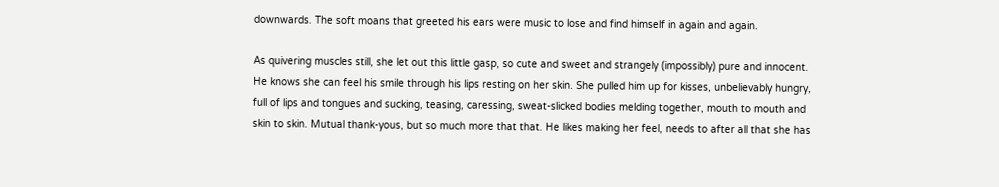downwards. The soft moans that greeted his ears were music to lose and find himself in again and again.

As quivering muscles still, she let out this little gasp, so cute and sweet and strangely (impossibly) pure and innocent. He knows she can feel his smile through his lips resting on her skin. She pulled him up for kisses, unbelievably hungry, full of lips and tongues and sucking, teasing, caressing, sweat-slicked bodies melding together, mouth to mouth and skin to skin. Mutual thank-yous, but so much more that that. He likes making her feel, needs to after all that she has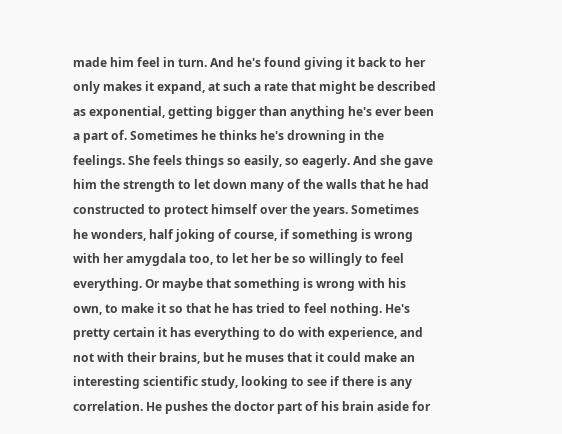made him feel in turn. And he's found giving it back to her only makes it expand, at such a rate that might be described as exponential, getting bigger than anything he's ever been a part of. Sometimes he thinks he's drowning in the feelings. She feels things so easily, so eagerly. And she gave him the strength to let down many of the walls that he had constructed to protect himself over the years. Sometimes he wonders, half joking of course, if something is wrong with her amygdala too, to let her be so willingly to feel everything. Or maybe that something is wrong with his own, to make it so that he has tried to feel nothing. He's pretty certain it has everything to do with experience, and not with their brains, but he muses that it could make an interesting scientific study, looking to see if there is any correlation. He pushes the doctor part of his brain aside for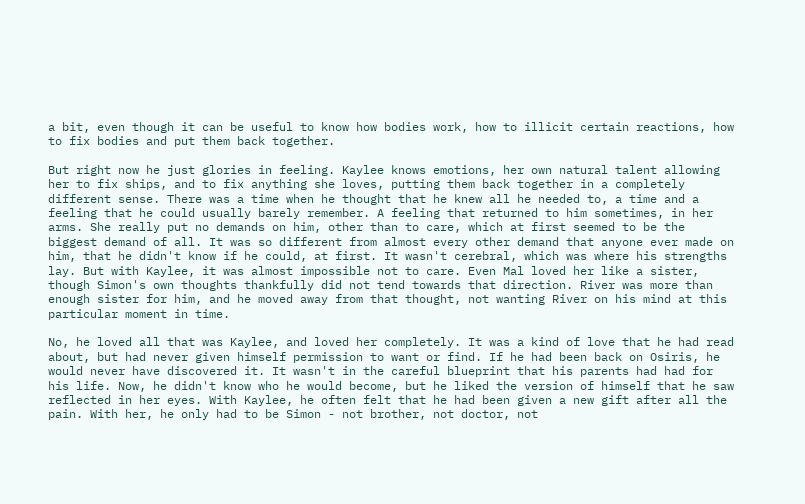a bit, even though it can be useful to know how bodies work, how to illicit certain reactions, how to fix bodies and put them back together.

But right now he just glories in feeling. Kaylee knows emotions, her own natural talent allowing her to fix ships, and to fix anything she loves, putting them back together in a completely different sense. There was a time when he thought that he knew all he needed to, a time and a feeling that he could usually barely remember. A feeling that returned to him sometimes, in her arms. She really put no demands on him, other than to care, which at first seemed to be the biggest demand of all. It was so different from almost every other demand that anyone ever made on him, that he didn't know if he could, at first. It wasn't cerebral, which was where his strengths lay. But with Kaylee, it was almost impossible not to care. Even Mal loved her like a sister, though Simon's own thoughts thankfully did not tend towards that direction. River was more than enough sister for him, and he moved away from that thought, not wanting River on his mind at this particular moment in time.

No, he loved all that was Kaylee, and loved her completely. It was a kind of love that he had read about, but had never given himself permission to want or find. If he had been back on Osiris, he would never have discovered it. It wasn't in the careful blueprint that his parents had had for his life. Now, he didn't know who he would become, but he liked the version of himself that he saw reflected in her eyes. With Kaylee, he often felt that he had been given a new gift after all the pain. With her, he only had to be Simon - not brother, not doctor, not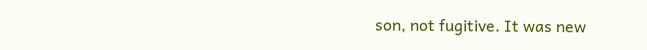son, not fugitive. It was new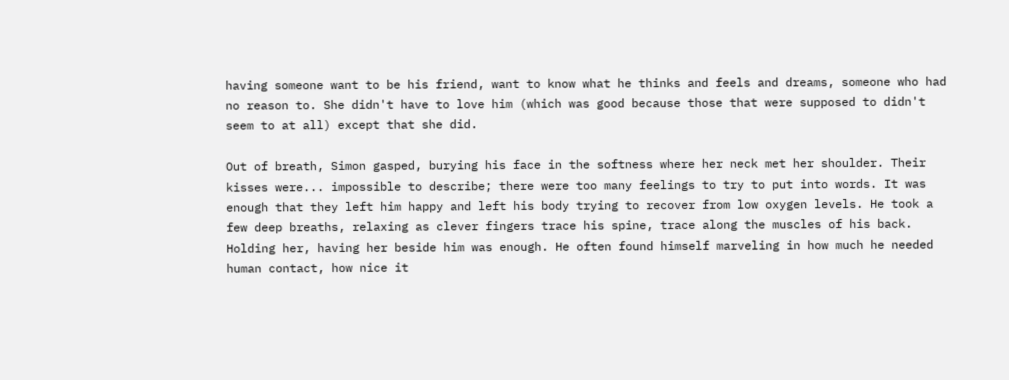having someone want to be his friend, want to know what he thinks and feels and dreams, someone who had no reason to. She didn't have to love him (which was good because those that were supposed to didn't seem to at all) except that she did.

Out of breath, Simon gasped, burying his face in the softness where her neck met her shoulder. Their kisses were... impossible to describe; there were too many feelings to try to put into words. It was enough that they left him happy and left his body trying to recover from low oxygen levels. He took a few deep breaths, relaxing as clever fingers trace his spine, trace along the muscles of his back. Holding her, having her beside him was enough. He often found himself marveling in how much he needed human contact, how nice it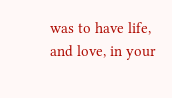was to have life, and love, in your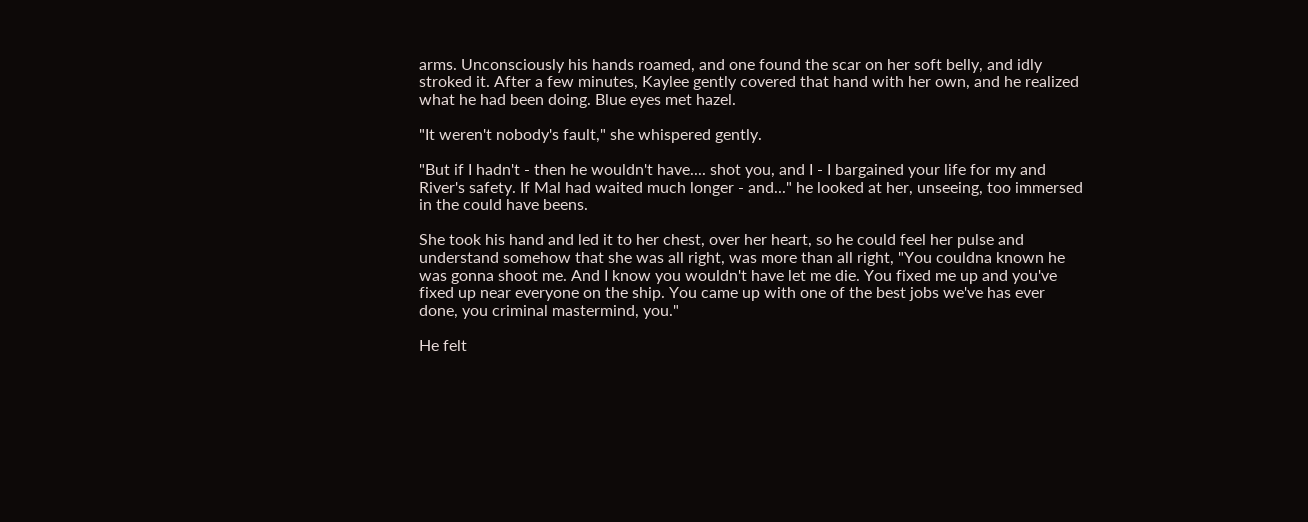arms. Unconsciously his hands roamed, and one found the scar on her soft belly, and idly stroked it. After a few minutes, Kaylee gently covered that hand with her own, and he realized what he had been doing. Blue eyes met hazel.

"It weren't nobody's fault," she whispered gently.

"But if I hadn't - then he wouldn't have.... shot you, and I - I bargained your life for my and River's safety. If Mal had waited much longer - and..." he looked at her, unseeing, too immersed in the could have beens.

She took his hand and led it to her chest, over her heart, so he could feel her pulse and understand somehow that she was all right, was more than all right, "You couldna known he was gonna shoot me. And I know you wouldn't have let me die. You fixed me up and you've fixed up near everyone on the ship. You came up with one of the best jobs we've has ever done, you criminal mastermind, you."

He felt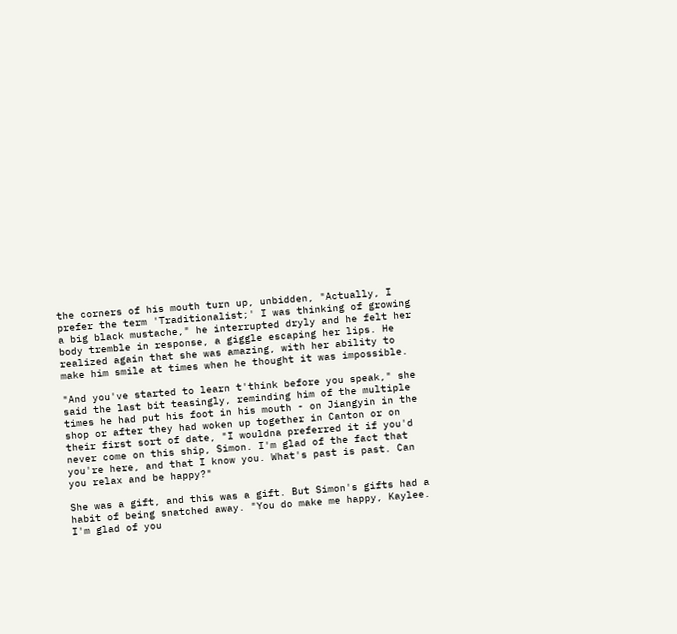the corners of his mouth turn up, unbidden, "Actually, I prefer the term 'Traditionalist;' I was thinking of growing a big black mustache," he interrupted dryly and he felt her body tremble in response, a giggle escaping her lips. He realized again that she was amazing, with her ability to make him smile at times when he thought it was impossible.

"And you've started to learn t'think before you speak," she said the last bit teasingly, reminding him of the multiple times he had put his foot in his mouth - on Jiangyin in the shop or after they had woken up together in Canton or on their first sort of date, "I wouldna preferred it if you'd never come on this ship, Simon. I'm glad of the fact that you're here, and that I know you. What's past is past. Can you relax and be happy?"

She was a gift, and this was a gift. But Simon's gifts had a habit of being snatched away. "You do make me happy, Kaylee. I'm glad of you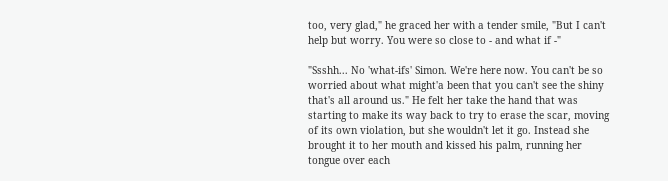too, very glad," he graced her with a tender smile, "But I can't help but worry. You were so close to - and what if -"

"Ssshh... No 'what-ifs' Simon. We're here now. You can't be so worried about what might'a been that you can't see the shiny that's all around us." He felt her take the hand that was starting to make its way back to try to erase the scar, moving of its own violation, but she wouldn't let it go. Instead she brought it to her mouth and kissed his palm, running her tongue over each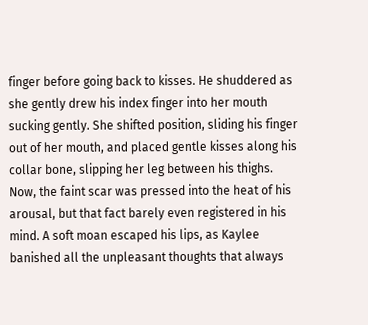finger before going back to kisses. He shuddered as she gently drew his index finger into her mouth sucking gently. She shifted position, sliding his finger out of her mouth, and placed gentle kisses along his collar bone, slipping her leg between his thighs. Now, the faint scar was pressed into the heat of his arousal, but that fact barely even registered in his mind. A soft moan escaped his lips, as Kaylee banished all the unpleasant thoughts that always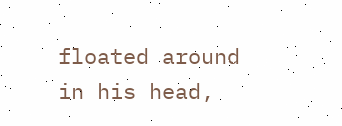floated around in his head,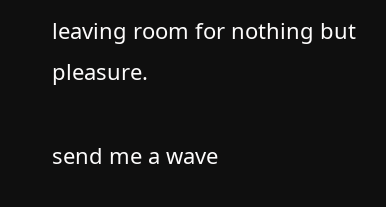leaving room for nothing but pleasure.

send me a wave